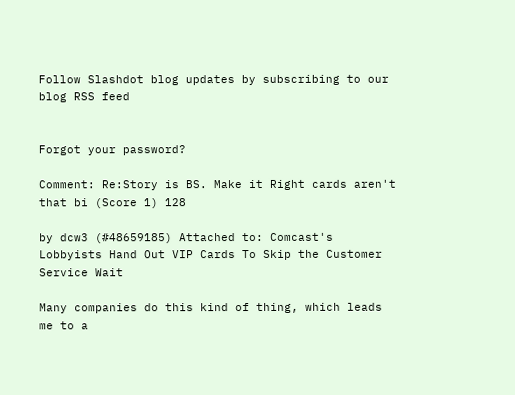Follow Slashdot blog updates by subscribing to our blog RSS feed


Forgot your password?

Comment: Re:Story is BS. Make it Right cards aren't that bi (Score 1) 128

by dcw3 (#48659185) Attached to: Comcast's Lobbyists Hand Out VIP Cards To Skip the Customer Service Wait

Many companies do this kind of thing, which leads me to a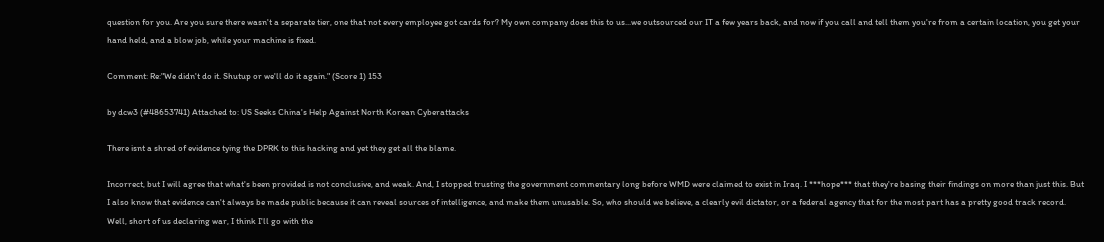question for you. Are you sure there wasn't a separate tier, one that not every employee got cards for? My own company does this to us...we outsourced our IT a few years back, and now if you call and tell them you're from a certain location, you get your hand held, and a blow job, while your machine is fixed.

Comment: Re:"We didn't do it. Shutup or we'll do it again." (Score 1) 153

by dcw3 (#48653741) Attached to: US Seeks China's Help Against North Korean Cyberattacks

There isnt a shred of evidence tying the DPRK to this hacking and yet they get all the blame.

Incorrect, but I will agree that what's been provided is not conclusive, and weak. And, I stopped trusting the government commentary long before WMD were claimed to exist in Iraq. I ***hope*** that they're basing their findings on more than just this. But I also know that evidence can't always be made public because it can reveal sources of intelligence, and make them unusable. So, who should we believe, a clearly evil dictator, or a federal agency that for the most part has a pretty good track record. Well, short of us declaring war, I think I'll go with the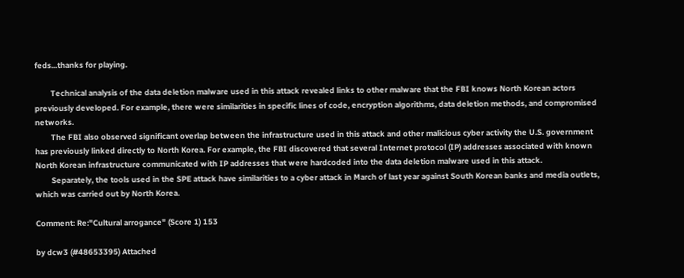feds...thanks for playing.

        Technical analysis of the data deletion malware used in this attack revealed links to other malware that the FBI knows North Korean actors previously developed. For example, there were similarities in specific lines of code, encryption algorithms, data deletion methods, and compromised networks.
        The FBI also observed significant overlap between the infrastructure used in this attack and other malicious cyber activity the U.S. government has previously linked directly to North Korea. For example, the FBI discovered that several Internet protocol (IP) addresses associated with known North Korean infrastructure communicated with IP addresses that were hardcoded into the data deletion malware used in this attack.
        Separately, the tools used in the SPE attack have similarities to a cyber attack in March of last year against South Korean banks and media outlets, which was carried out by North Korea.

Comment: Re:"Cultural arrogance" (Score 1) 153

by dcw3 (#48653395) Attached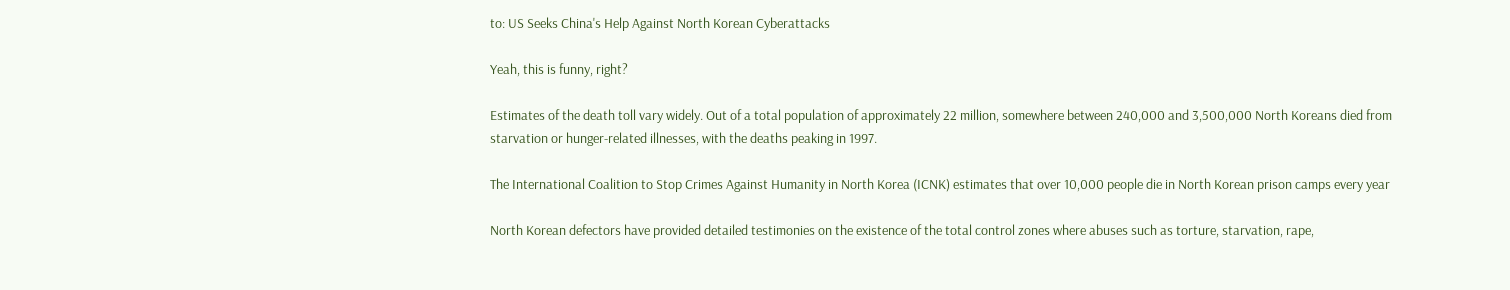to: US Seeks China's Help Against North Korean Cyberattacks

Yeah, this is funny, right?

Estimates of the death toll vary widely. Out of a total population of approximately 22 million, somewhere between 240,000 and 3,500,000 North Koreans died from starvation or hunger-related illnesses, with the deaths peaking in 1997.

The International Coalition to Stop Crimes Against Humanity in North Korea (ICNK) estimates that over 10,000 people die in North Korean prison camps every year

North Korean defectors have provided detailed testimonies on the existence of the total control zones where abuses such as torture, starvation, rape,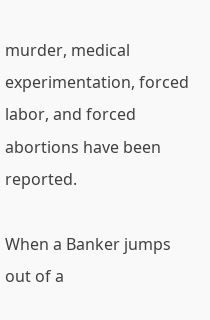murder, medical experimentation, forced labor, and forced abortions have been reported.

When a Banker jumps out of a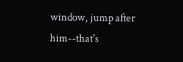window, jump after him--that's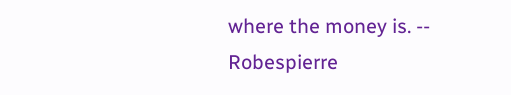where the money is. -- Robespierre